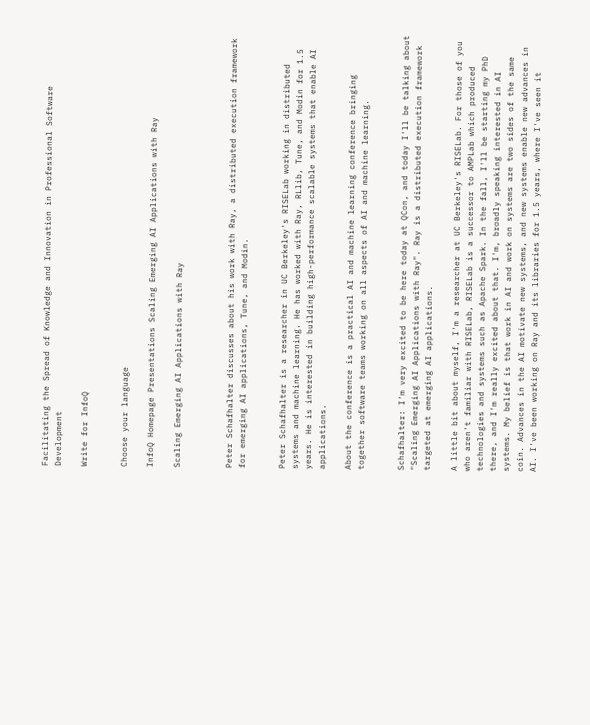Facilitating the Spread of Knowledge and Innovation in Professional Software Development

Write for InfoQ


Choose your language

InfoQ Homepage Presentations Scaling Emerging AI Applications with Ray

Scaling Emerging AI Applications with Ray



Peter Schafhalter discusses about his work with Ray, a distributed execution framework for emerging AI applications, Tune, and Modin.


Peter Schafhalter is a researcher in UC Berkeley's RISELab working in distributed systems and machine learning. He has worked with Ray, RLlib, Tune, and Modin for 1.5 years. He is interested in building high-performance scalable systems that enable AI applications.

About the conference is a practical AI and machine learning conference bringing together software teams working on all aspects of AI and machine learning.


Schafhalter: I'm very excited to be here today at QCon, and today I'll be talking about "Scaling Emerging AI Applications with Ray". Ray is a distributed execution framework targeted at emerging AI applications.

A little bit about myself, I'm a researcher at UC Berkeley's RISELab. For those of you who aren't familiar with RISELab, RISELab is a successor to AMPLab which produced technologies and systems such as Apache Spark. In the fall, I'll be starting my PhD there, and I'm really excited about that. I'm, broadly speaking interested in AI systems. My belief is that work in AI and work on systems are two sides of the same coin. Advances in the AI motivate new systems, and new systems enable new advances in AI. I've been working on Ray and its libraries for 1.5 years, where I've seen it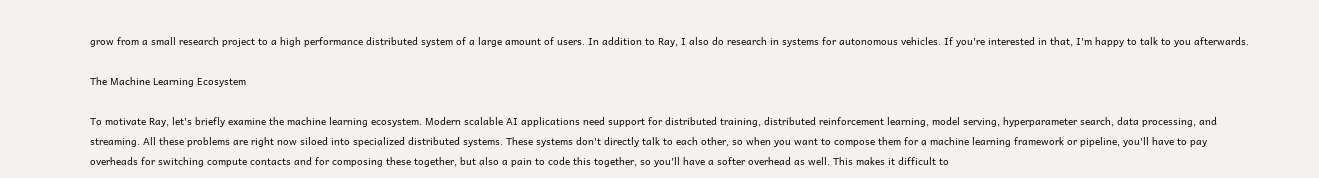grow from a small research project to a high performance distributed system of a large amount of users. In addition to Ray, I also do research in systems for autonomous vehicles. If you're interested in that, I'm happy to talk to you afterwards.

The Machine Learning Ecosystem

To motivate Ray, let's briefly examine the machine learning ecosystem. Modern scalable AI applications need support for distributed training, distributed reinforcement learning, model serving, hyperparameter search, data processing, and streaming. All these problems are right now siloed into specialized distributed systems. These systems don't directly talk to each other, so when you want to compose them for a machine learning framework or pipeline, you'll have to pay overheads for switching compute contacts and for composing these together, but also a pain to code this together, so you'll have a softer overhead as well. This makes it difficult to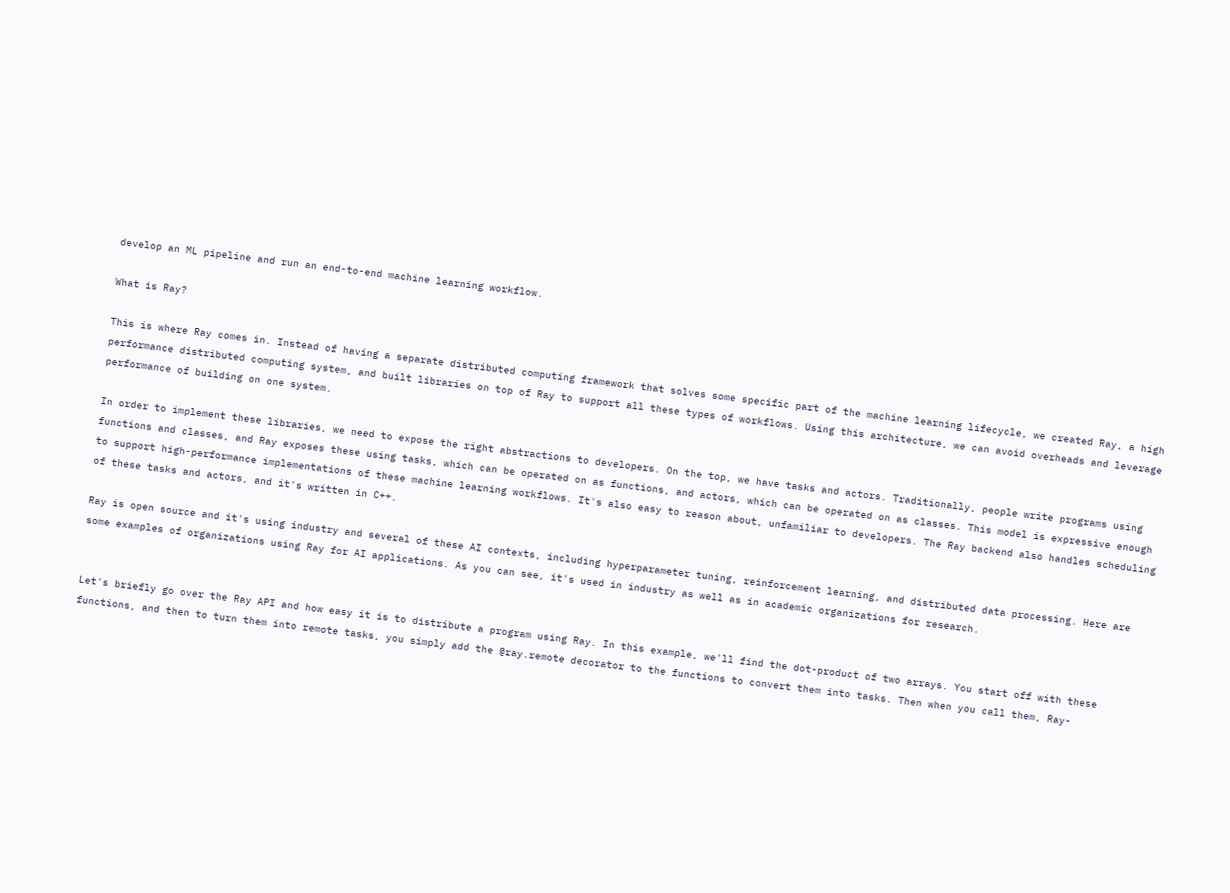develop an ML pipeline and run an end-to-end machine learning workflow.

What is Ray?

This is where Ray comes in. Instead of having a separate distributed computing framework that solves some specific part of the machine learning lifecycle, we created Ray, a high performance distributed computing system, and built libraries on top of Ray to support all these types of workflows. Using this architecture, we can avoid overheads and leverage performance of building on one system.

In order to implement these libraries, we need to expose the right abstractions to developers. On the top, we have tasks and actors. Traditionally, people write programs using functions and classes, and Ray exposes these using tasks, which can be operated on as functions, and actors, which can be operated on as classes. This model is expressive enough to support high-performance implementations of these machine learning workflows. It's also easy to reason about, unfamiliar to developers. The Ray backend also handles scheduling of these tasks and actors, and it's written in C++.

Ray is open source and it's using industry and several of these AI contexts, including hyperparameter tuning, reinforcement learning, and distributed data processing. Here are some examples of organizations using Ray for AI applications. As you can see, it's used in industry as well as in academic organizations for research.


Let's briefly go over the Ray API and how easy it is to distribute a program using Ray. In this example, we'll find the dot-product of two arrays. You start off with these functions, and then to turn them into remote tasks, you simply add the @ray.remote decorator to the functions to convert them into tasks. Then when you call them, Ray-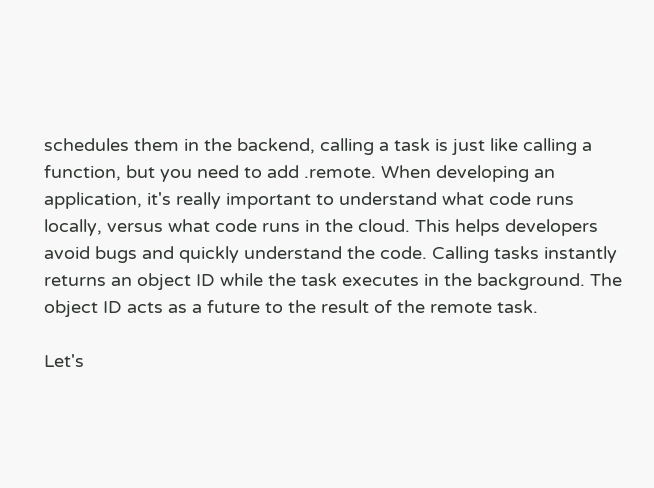schedules them in the backend, calling a task is just like calling a function, but you need to add .remote. When developing an application, it's really important to understand what code runs locally, versus what code runs in the cloud. This helps developers avoid bugs and quickly understand the code. Calling tasks instantly returns an object ID while the task executes in the background. The object ID acts as a future to the result of the remote task.

Let's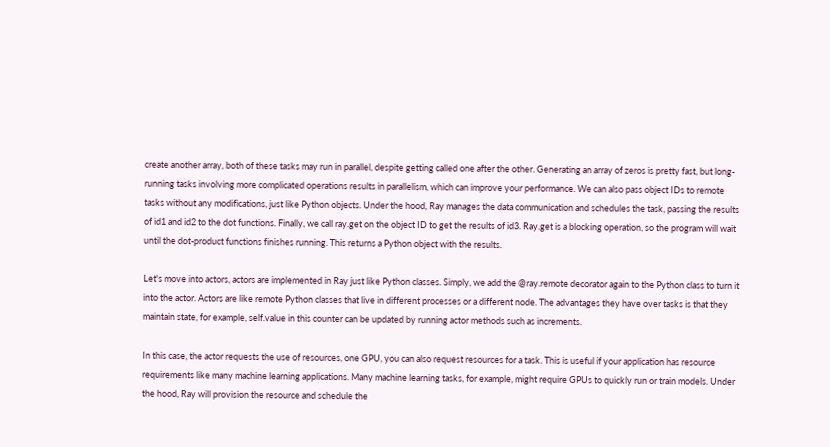create another array, both of these tasks may run in parallel, despite getting called one after the other. Generating an array of zeros is pretty fast, but long-running tasks involving more complicated operations results in parallelism, which can improve your performance. We can also pass object IDs to remote tasks without any modifications, just like Python objects. Under the hood, Ray manages the data communication and schedules the task, passing the results of id1 and id2 to the dot functions. Finally, we call ray.get on the object ID to get the results of id3. Ray.get is a blocking operation, so the program will wait until the dot-product functions finishes running. This returns a Python object with the results.

Let's move into actors, actors are implemented in Ray just like Python classes. Simply, we add the @ray.remote decorator again to the Python class to turn it into the actor. Actors are like remote Python classes that live in different processes or a different node. The advantages they have over tasks is that they maintain state, for example, self.value in this counter can be updated by running actor methods such as increments.

In this case, the actor requests the use of resources, one GPU, you can also request resources for a task. This is useful if your application has resource requirements like many machine learning applications. Many machine learning tasks, for example, might require GPUs to quickly run or train models. Under the hood, Ray will provision the resource and schedule the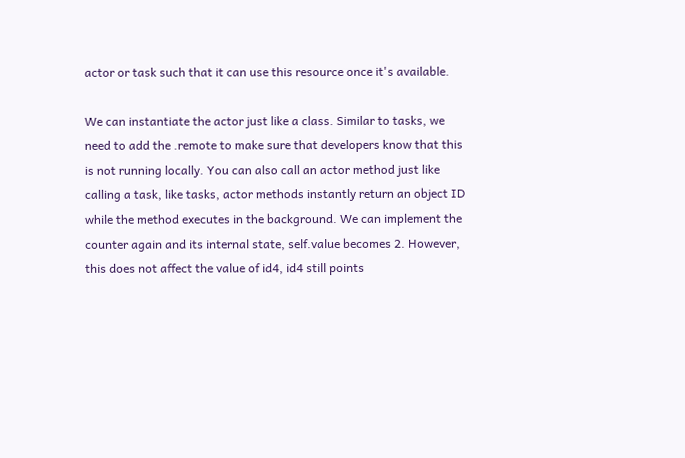actor or task such that it can use this resource once it's available.

We can instantiate the actor just like a class. Similar to tasks, we need to add the .remote to make sure that developers know that this is not running locally. You can also call an actor method just like calling a task, like tasks, actor methods instantly return an object ID while the method executes in the background. We can implement the counter again and its internal state, self.value becomes 2. However, this does not affect the value of id4, id4 still points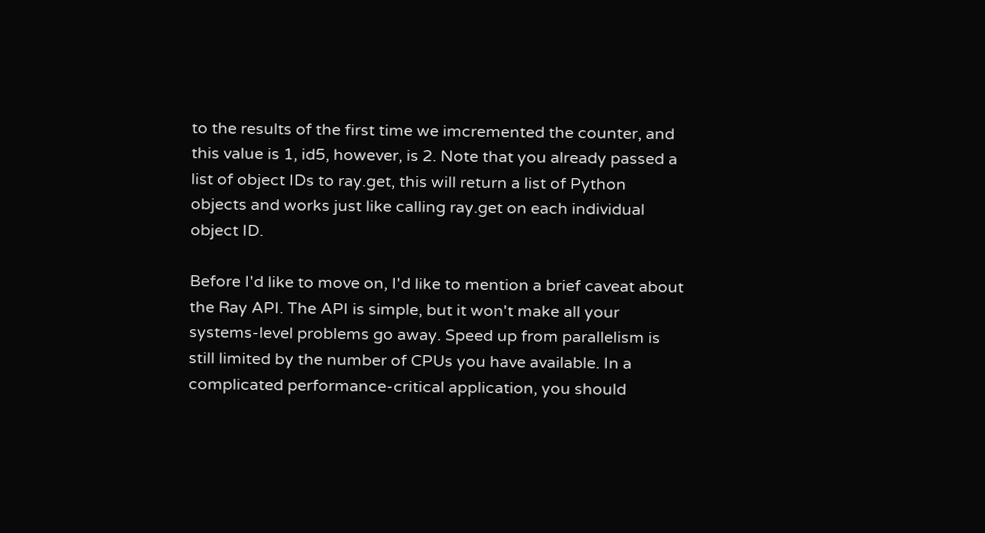to the results of the first time we imcremented the counter, and this value is 1, id5, however, is 2. Note that you already passed a list of object IDs to ray.get, this will return a list of Python objects and works just like calling ray.get on each individual object ID.

Before I'd like to move on, I'd like to mention a brief caveat about the Ray API. The API is simple, but it won't make all your systems-level problems go away. Speed up from parallelism is still limited by the number of CPUs you have available. In a complicated performance-critical application, you should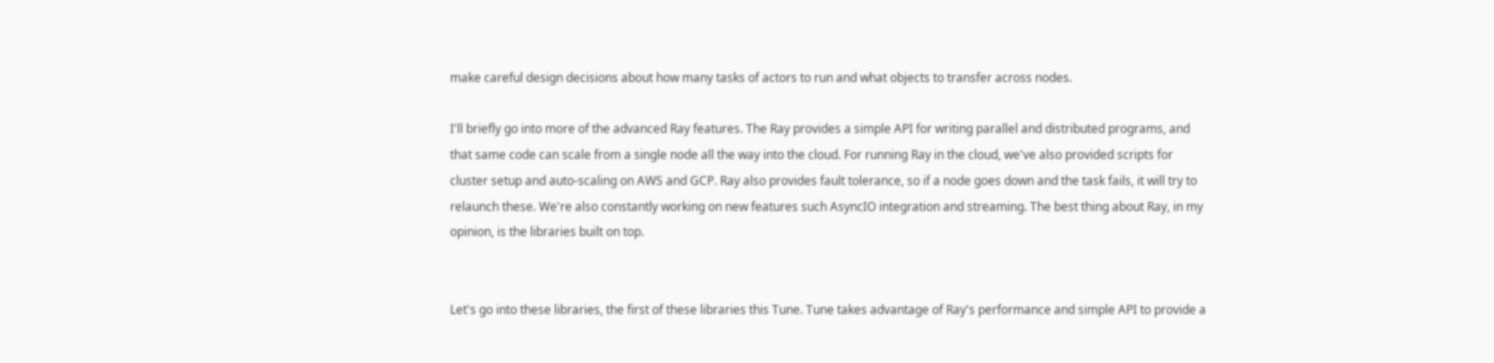make careful design decisions about how many tasks of actors to run and what objects to transfer across nodes.

I'll briefly go into more of the advanced Ray features. The Ray provides a simple API for writing parallel and distributed programs, and that same code can scale from a single node all the way into the cloud. For running Ray in the cloud, we've also provided scripts for cluster setup and auto-scaling on AWS and GCP. Ray also provides fault tolerance, so if a node goes down and the task fails, it will try to relaunch these. We're also constantly working on new features such AsyncIO integration and streaming. The best thing about Ray, in my opinion, is the libraries built on top.


Let's go into these libraries, the first of these libraries this Tune. Tune takes advantage of Ray's performance and simple API to provide a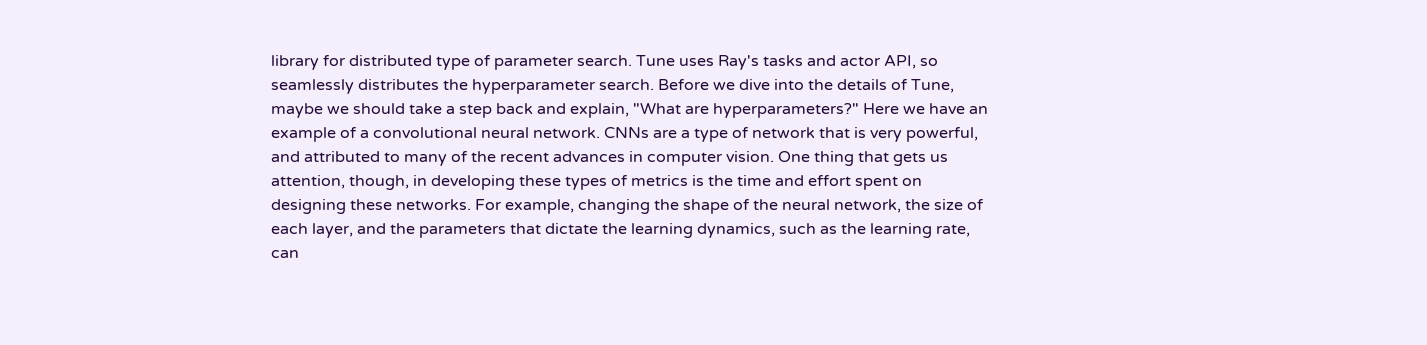library for distributed type of parameter search. Tune uses Ray's tasks and actor API, so seamlessly distributes the hyperparameter search. Before we dive into the details of Tune, maybe we should take a step back and explain, "What are hyperparameters?" Here we have an example of a convolutional neural network. CNNs are a type of network that is very powerful, and attributed to many of the recent advances in computer vision. One thing that gets us attention, though, in developing these types of metrics is the time and effort spent on designing these networks. For example, changing the shape of the neural network, the size of each layer, and the parameters that dictate the learning dynamics, such as the learning rate, can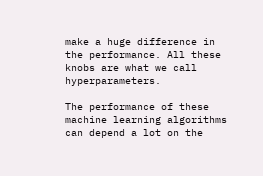make a huge difference in the performance. All these knobs are what we call hyperparameters.

The performance of these machine learning algorithms can depend a lot on the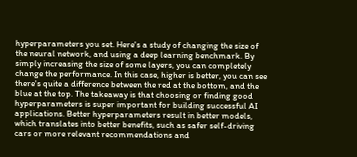hyperparameters you set. Here's a study of changing the size of the neural network, and using a deep learning benchmark. By simply increasing the size of some layers, you can completely change the performance. In this case, higher is better, you can see there's quite a difference between the red at the bottom, and the blue at the top. The takeaway is that choosing or finding good hyperparameters is super important for building successful AI applications. Better hyperparameters result in better models, which translates into better benefits, such as safer self-driving cars or more relevant recommendations and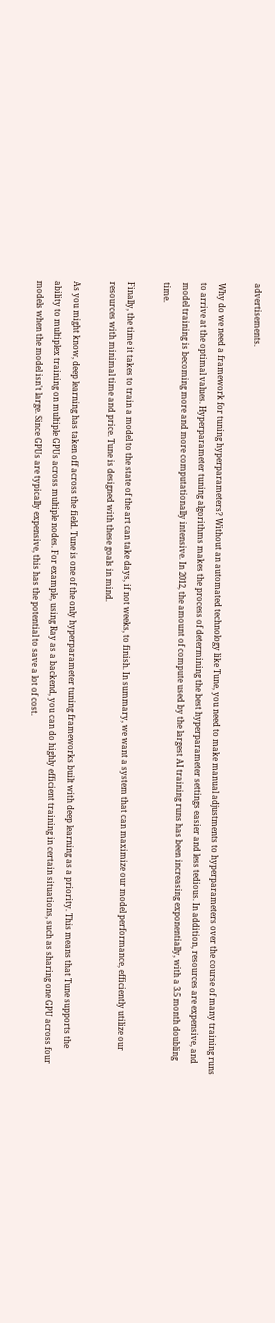advertisements.

Why do we need a framework for tuning hyperparameters? Without an automated technology like Tune, you need to make manual adjustments to hyperparameters over the course of many training runs to arrive at the optimal values. Hyperparameter tuning algorithms makes the process of determining the best hyperparameter settings easier and less tedious. In addition, resources are expensive, and model training is becoming more and more computationally intensive. In 2012, the amount of compute used by the largest AI training runs has been increasing exponentially, with a 3.5 month doubling time.

Finally, the time it takes to train a model to the state of the art can take days, if not weeks, to finish. In summary, we want a system that can maximize our model performance, efficiently utilize our resources with minimal time and price. Tune is designed with these goals in mind.

As you might know, deep learning has taken off across the field. Tune is one of the only hyperparameter tuning frameworks built with deep learning as a priority. This means that Tune supports the ability to multiplex training on multiple GPUs across multiple nodes. For example, using Ray as a backend, you can do highly efficient training in certain situations, such as sharing one GPU across four models when the model isn't large. Since GPUs are typically expensive, this has the potential to save a lot of cost.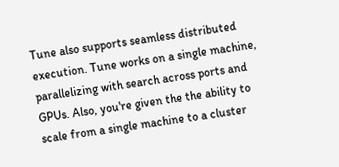Tune also supports seamless distributed execution. Tune works on a single machine, parallelizing with search across ports and GPUs. Also, you're given the the ability to scale from a single machine to a cluster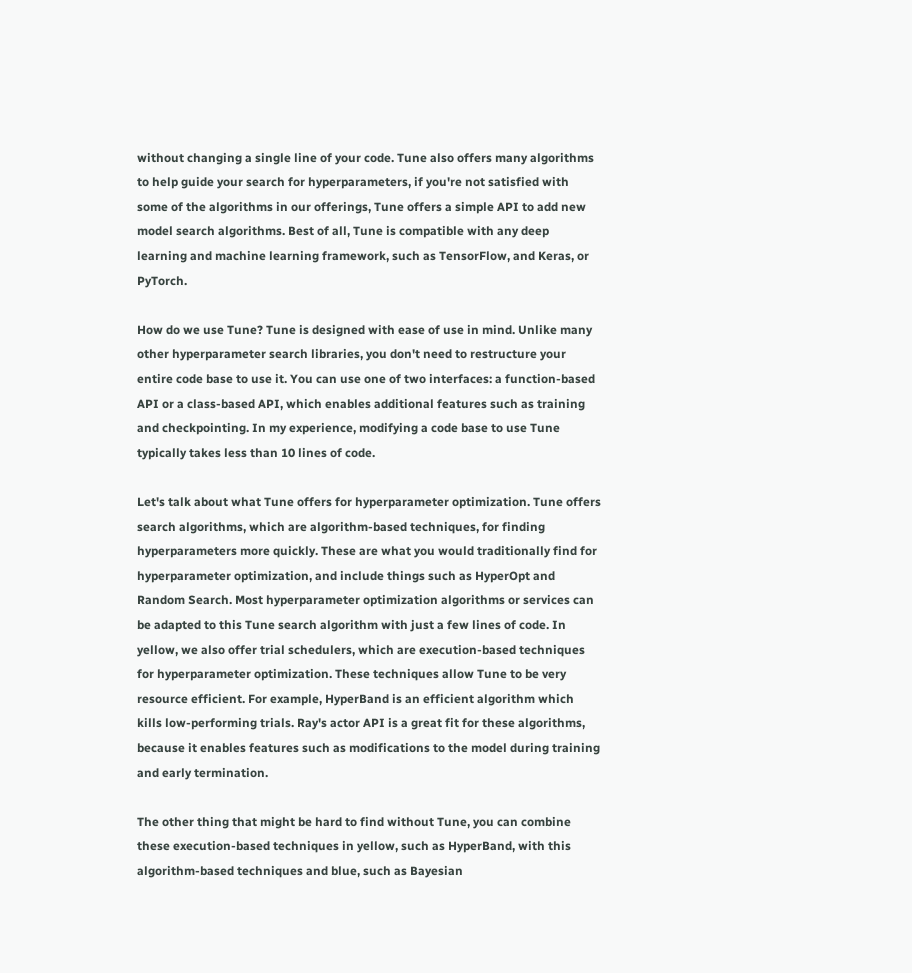without changing a single line of your code. Tune also offers many algorithms to help guide your search for hyperparameters, if you're not satisfied with some of the algorithms in our offerings, Tune offers a simple API to add new model search algorithms. Best of all, Tune is compatible with any deep learning and machine learning framework, such as TensorFlow, and Keras, or PyTorch.

How do we use Tune? Tune is designed with ease of use in mind. Unlike many other hyperparameter search libraries, you don't need to restructure your entire code base to use it. You can use one of two interfaces: a function-based API or a class-based API, which enables additional features such as training and checkpointing. In my experience, modifying a code base to use Tune typically takes less than 10 lines of code.

Let's talk about what Tune offers for hyperparameter optimization. Tune offers search algorithms, which are algorithm-based techniques, for finding hyperparameters more quickly. These are what you would traditionally find for hyperparameter optimization, and include things such as HyperOpt and Random Search. Most hyperparameter optimization algorithms or services can be adapted to this Tune search algorithm with just a few lines of code. In yellow, we also offer trial schedulers, which are execution-based techniques for hyperparameter optimization. These techniques allow Tune to be very resource efficient. For example, HyperBand is an efficient algorithm which kills low-performing trials. Ray's actor API is a great fit for these algorithms, because it enables features such as modifications to the model during training and early termination.

The other thing that might be hard to find without Tune, you can combine these execution-based techniques in yellow, such as HyperBand, with this algorithm-based techniques and blue, such as Bayesian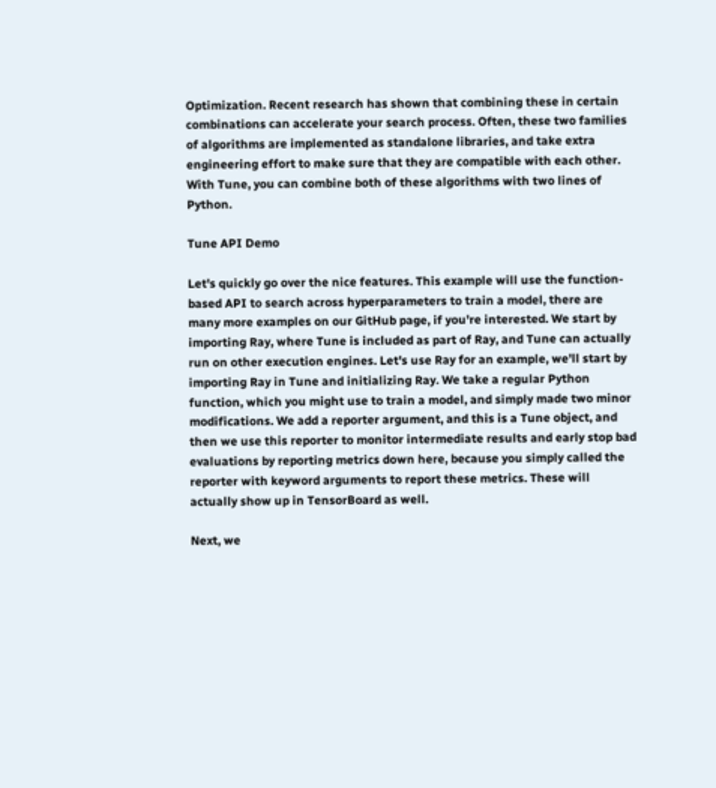Optimization. Recent research has shown that combining these in certain combinations can accelerate your search process. Often, these two families of algorithms are implemented as standalone libraries, and take extra engineering effort to make sure that they are compatible with each other. With Tune, you can combine both of these algorithms with two lines of Python.

Tune API Demo

Let's quickly go over the nice features. This example will use the function-based API to search across hyperparameters to train a model, there are many more examples on our GitHub page, if you're interested. We start by importing Ray, where Tune is included as part of Ray, and Tune can actually run on other execution engines. Let's use Ray for an example, we'll start by importing Ray in Tune and initializing Ray. We take a regular Python function, which you might use to train a model, and simply made two minor modifications. We add a reporter argument, and this is a Tune object, and then we use this reporter to monitor intermediate results and early stop bad evaluations by reporting metrics down here, because you simply called the reporter with keyword arguments to report these metrics. These will actually show up in TensorBoard as well.

Next, we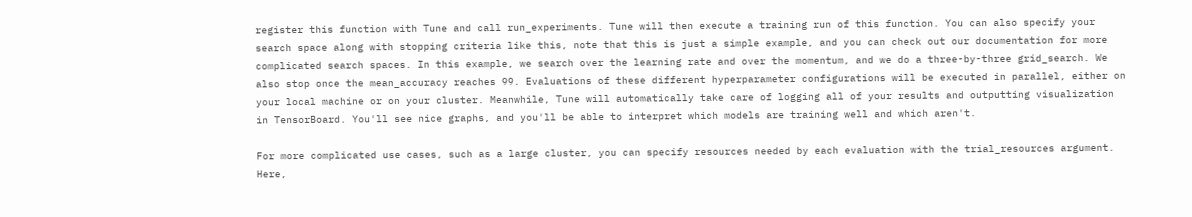register this function with Tune and call run_experiments. Tune will then execute a training run of this function. You can also specify your search space along with stopping criteria like this, note that this is just a simple example, and you can check out our documentation for more complicated search spaces. In this example, we search over the learning rate and over the momentum, and we do a three-by-three grid_search. We also stop once the mean_accuracy reaches 99. Evaluations of these different hyperparameter configurations will be executed in parallel, either on your local machine or on your cluster. Meanwhile, Tune will automatically take care of logging all of your results and outputting visualization in TensorBoard. You'll see nice graphs, and you'll be able to interpret which models are training well and which aren't.

For more complicated use cases, such as a large cluster, you can specify resources needed by each evaluation with the trial_resources argument. Here,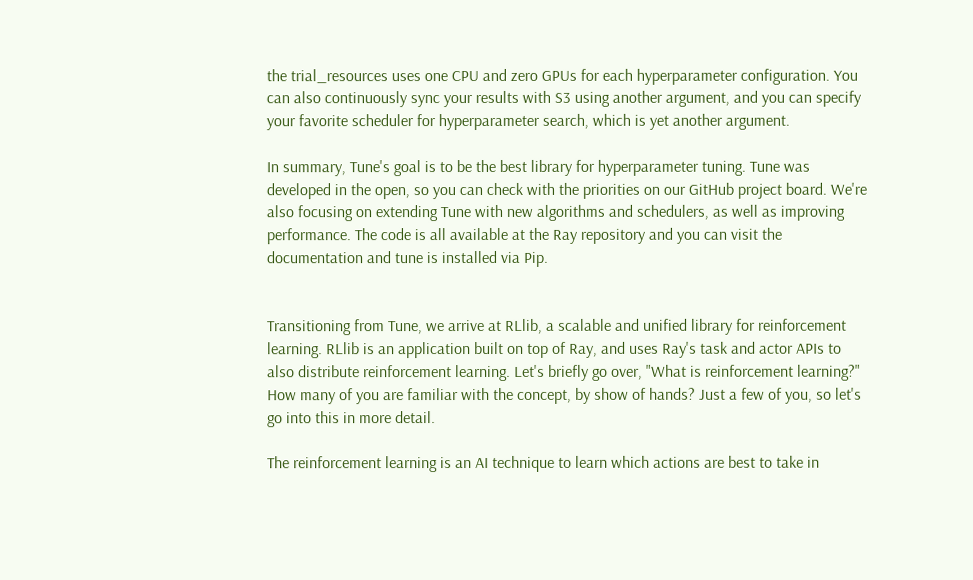the trial_resources uses one CPU and zero GPUs for each hyperparameter configuration. You can also continuously sync your results with S3 using another argument, and you can specify your favorite scheduler for hyperparameter search, which is yet another argument.

In summary, Tune's goal is to be the best library for hyperparameter tuning. Tune was developed in the open, so you can check with the priorities on our GitHub project board. We're also focusing on extending Tune with new algorithms and schedulers, as well as improving performance. The code is all available at the Ray repository and you can visit the documentation and tune is installed via Pip.


Transitioning from Tune, we arrive at RLlib, a scalable and unified library for reinforcement learning. RLlib is an application built on top of Ray, and uses Ray's task and actor APIs to also distribute reinforcement learning. Let's briefly go over, "What is reinforcement learning?" How many of you are familiar with the concept, by show of hands? Just a few of you, so let's go into this in more detail.

The reinforcement learning is an AI technique to learn which actions are best to take in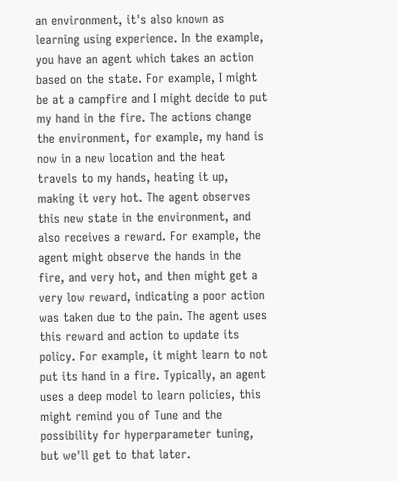an environment, it's also known as learning using experience. In the example, you have an agent which takes an action based on the state. For example, I might be at a campfire and I might decide to put my hand in the fire. The actions change the environment, for example, my hand is now in a new location and the heat travels to my hands, heating it up, making it very hot. The agent observes this new state in the environment, and also receives a reward. For example, the agent might observe the hands in the fire, and very hot, and then might get a very low reward, indicating a poor action was taken due to the pain. The agent uses this reward and action to update its policy. For example, it might learn to not put its hand in a fire. Typically, an agent uses a deep model to learn policies, this might remind you of Tune and the possibility for hyperparameter tuning, but we'll get to that later.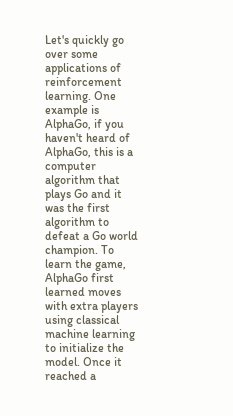Let's quickly go over some applications of reinforcement learning. One example is AlphaGo, if you haven't heard of AlphaGo, this is a computer algorithm that plays Go and it was the first algorithm to defeat a Go world champion. To learn the game, AlphaGo first learned moves with extra players using classical machine learning to initialize the model. Once it reached a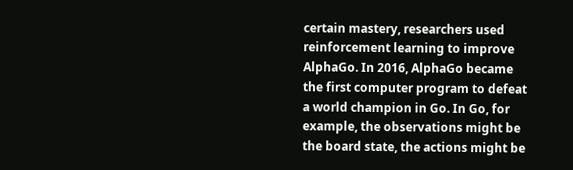certain mastery, researchers used reinforcement learning to improve AlphaGo. In 2016, AlphaGo became the first computer program to defeat a world champion in Go. In Go, for example, the observations might be the board state, the actions might be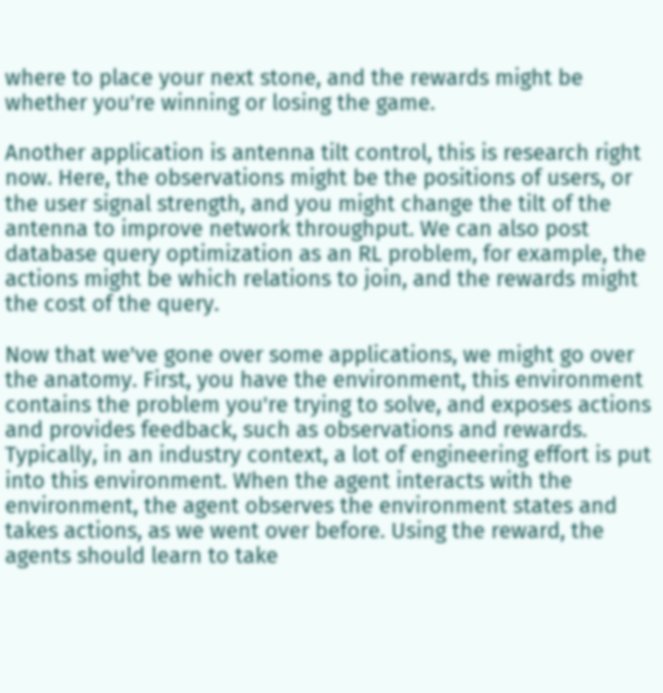where to place your next stone, and the rewards might be whether you're winning or losing the game.

Another application is antenna tilt control, this is research right now. Here, the observations might be the positions of users, or the user signal strength, and you might change the tilt of the antenna to improve network throughput. We can also post database query optimization as an RL problem, for example, the actions might be which relations to join, and the rewards might the cost of the query.

Now that we've gone over some applications, we might go over the anatomy. First, you have the environment, this environment contains the problem you're trying to solve, and exposes actions and provides feedback, such as observations and rewards. Typically, in an industry context, a lot of engineering effort is put into this environment. When the agent interacts with the environment, the agent observes the environment states and takes actions, as we went over before. Using the reward, the agents should learn to take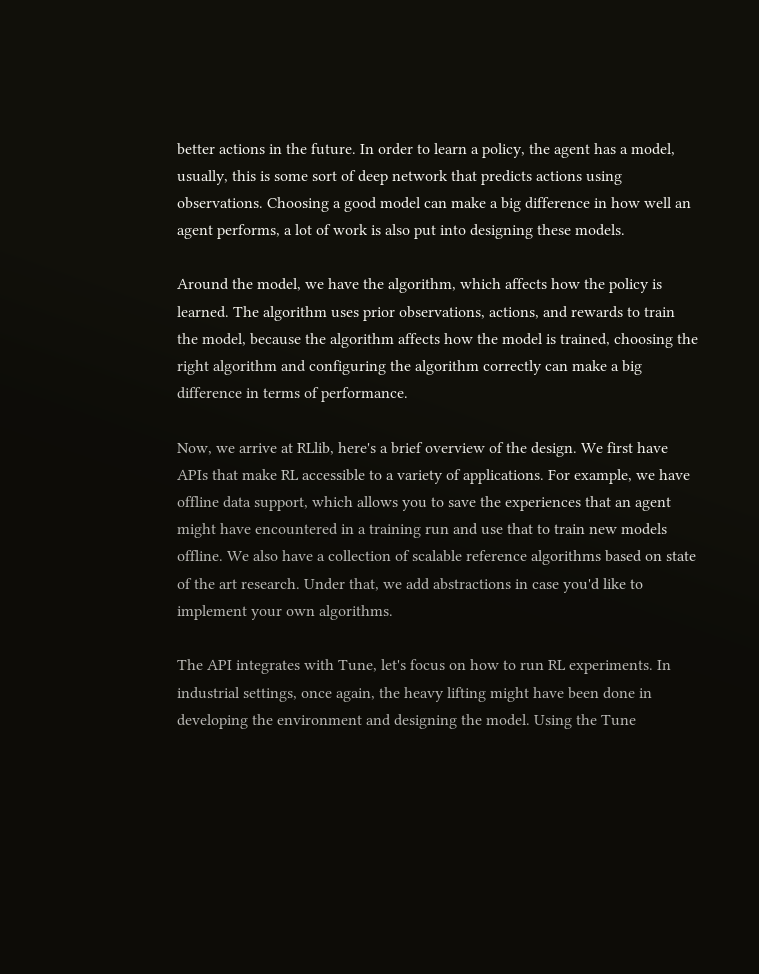better actions in the future. In order to learn a policy, the agent has a model, usually, this is some sort of deep network that predicts actions using observations. Choosing a good model can make a big difference in how well an agent performs, a lot of work is also put into designing these models.

Around the model, we have the algorithm, which affects how the policy is learned. The algorithm uses prior observations, actions, and rewards to train the model, because the algorithm affects how the model is trained, choosing the right algorithm and configuring the algorithm correctly can make a big difference in terms of performance.

Now, we arrive at RLlib, here's a brief overview of the design. We first have APIs that make RL accessible to a variety of applications. For example, we have offline data support, which allows you to save the experiences that an agent might have encountered in a training run and use that to train new models offline. We also have a collection of scalable reference algorithms based on state of the art research. Under that, we add abstractions in case you'd like to implement your own algorithms.

The API integrates with Tune, let's focus on how to run RL experiments. In industrial settings, once again, the heavy lifting might have been done in developing the environment and designing the model. Using the Tune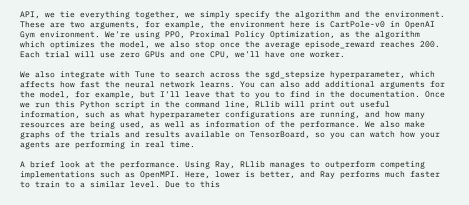API, we tie everything together, we simply specify the algorithm and the environment. These are two arguments, for example, the environment here is CartPole-v0 in OpenAI Gym environment. We're using PPO, Proximal Policy Optimization, as the algorithm which optimizes the model, we also stop once the average episode_reward reaches 200. Each trial will use zero GPUs and one CPU, we'll have one worker.

We also integrate with Tune to search across the sgd_stepsize hyperparameter, which affects how fast the neural network learns. You can also add additional arguments for the model, for example, but I'll leave that to you to find in the documentation. Once we run this Python script in the command line, RLlib will print out useful information, such as what hyperparameter configurations are running, and how many resources are being used, as well as information of the performance. We also make graphs of the trials and results available on TensorBoard, so you can watch how your agents are performing in real time.

A brief look at the performance. Using Ray, RLlib manages to outperform competing implementations such as OpenMPI. Here, lower is better, and Ray performs much faster to train to a similar level. Due to this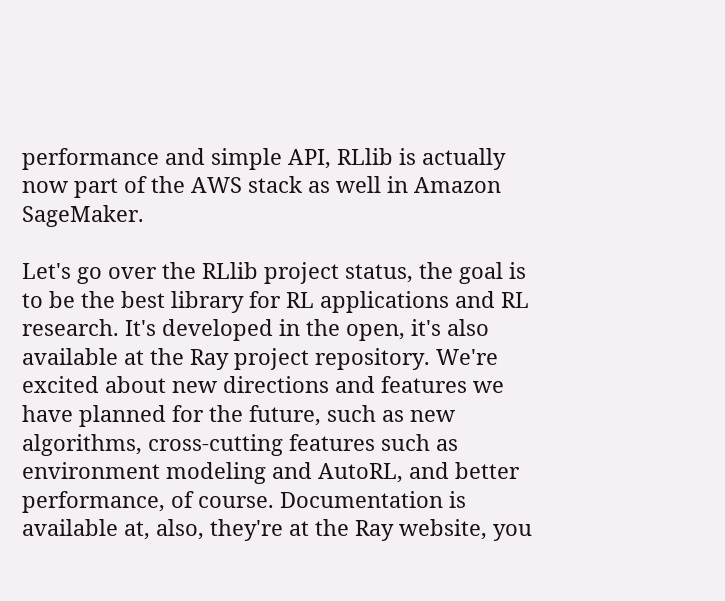performance and simple API, RLlib is actually now part of the AWS stack as well in Amazon SageMaker.

Let's go over the RLlib project status, the goal is to be the best library for RL applications and RL research. It's developed in the open, it's also available at the Ray project repository. We're excited about new directions and features we have planned for the future, such as new algorithms, cross-cutting features such as environment modeling and AutoRL, and better performance, of course. Documentation is available at, also, they're at the Ray website, you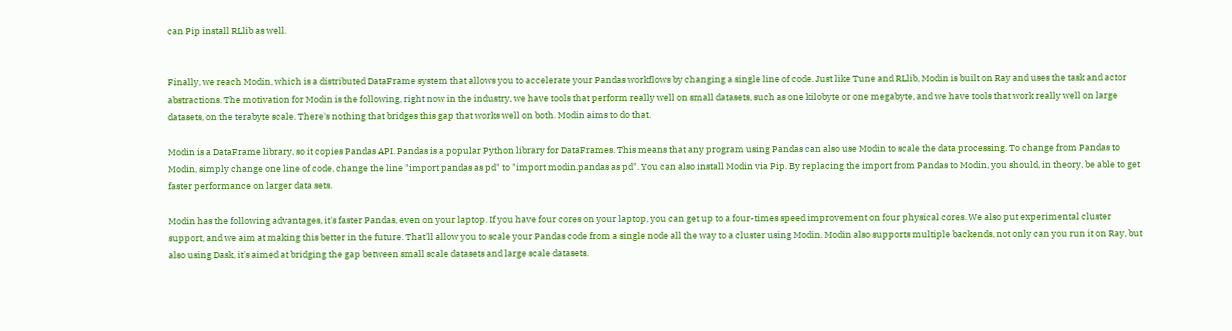can Pip install RLlib as well.


Finally, we reach Modin, which is a distributed DataFrame system that allows you to accelerate your Pandas workflows by changing a single line of code. Just like Tune and RLlib, Modin is built on Ray and uses the task and actor abstractions. The motivation for Modin is the following, right now in the industry, we have tools that perform really well on small datasets, such as one kilobyte or one megabyte, and we have tools that work really well on large datasets, on the terabyte scale. There's nothing that bridges this gap that works well on both. Modin aims to do that.

Modin is a DataFrame library, so it copies Pandas API. Pandas is a popular Python library for DataFrames. This means that any program using Pandas can also use Modin to scale the data processing. To change from Pandas to Modin, simply change one line of code, change the line "import pandas as pd" to "import modin.pandas as pd". You can also install Modin via Pip. By replacing the import from Pandas to Modin, you should, in theory, be able to get faster performance on larger data sets.

Modin has the following advantages, it's faster Pandas, even on your laptop. If you have four cores on your laptop, you can get up to a four-times speed improvement on four physical cores. We also put experimental cluster support, and we aim at making this better in the future. That'll allow you to scale your Pandas code from a single node all the way to a cluster using Modin. Modin also supports multiple backends, not only can you run it on Ray, but also using Dask, it's aimed at bridging the gap between small scale datasets and large scale datasets.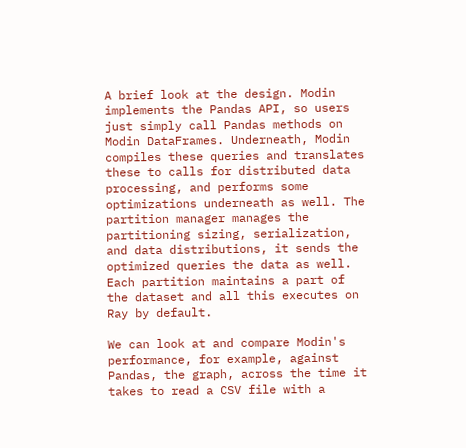A brief look at the design. Modin implements the Pandas API, so users just simply call Pandas methods on Modin DataFrames. Underneath, Modin compiles these queries and translates these to calls for distributed data processing, and performs some optimizations underneath as well. The partition manager manages the partitioning sizing, serialization, and data distributions, it sends the optimized queries the data as well. Each partition maintains a part of the dataset and all this executes on Ray by default.

We can look at and compare Modin's performance, for example, against Pandas, the graph, across the time it takes to read a CSV file with a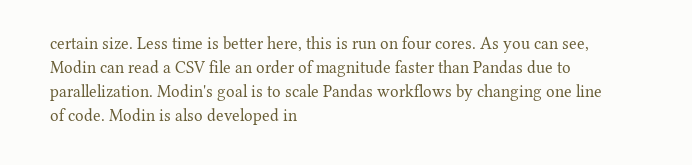certain size. Less time is better here, this is run on four cores. As you can see, Modin can read a CSV file an order of magnitude faster than Pandas due to parallelization. Modin's goal is to scale Pandas workflows by changing one line of code. Modin is also developed in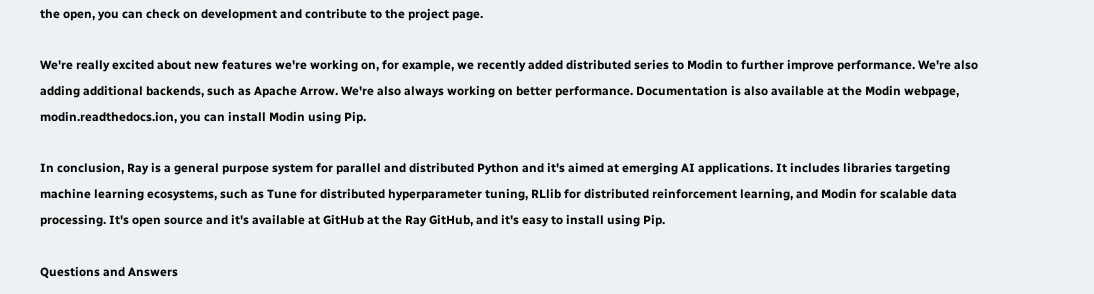the open, you can check on development and contribute to the project page.

We're really excited about new features we're working on, for example, we recently added distributed series to Modin to further improve performance. We're also adding additional backends, such as Apache Arrow. We're also always working on better performance. Documentation is also available at the Modin webpage, modin.readthedocs.ion, you can install Modin using Pip.

In conclusion, Ray is a general purpose system for parallel and distributed Python and it's aimed at emerging AI applications. It includes libraries targeting machine learning ecosystems, such as Tune for distributed hyperparameter tuning, RLlib for distributed reinforcement learning, and Modin for scalable data processing. It's open source and it's available at GitHub at the Ray GitHub, and it's easy to install using Pip.

Questions and Answers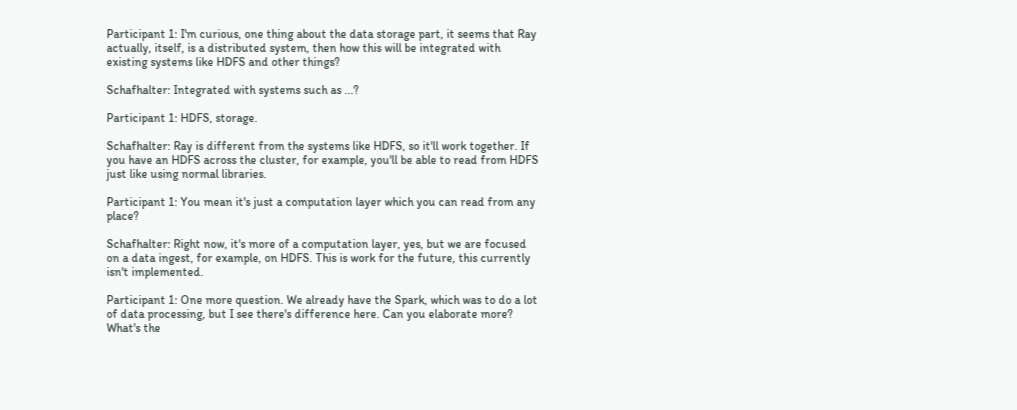Participant 1: I'm curious, one thing about the data storage part, it seems that Ray actually, itself, is a distributed system, then how this will be integrated with existing systems like HDFS and other things?

Schafhalter: Integrated with systems such as ...?

Participant 1: HDFS, storage.

Schafhalter: Ray is different from the systems like HDFS, so it'll work together. If you have an HDFS across the cluster, for example, you'll be able to read from HDFS just like using normal libraries.

Participant 1: You mean it's just a computation layer which you can read from any place?

Schafhalter: Right now, it's more of a computation layer, yes, but we are focused on a data ingest, for example, on HDFS. This is work for the future, this currently isn't implemented.

Participant 1: One more question. We already have the Spark, which was to do a lot of data processing, but I see there's difference here. Can you elaborate more? What's the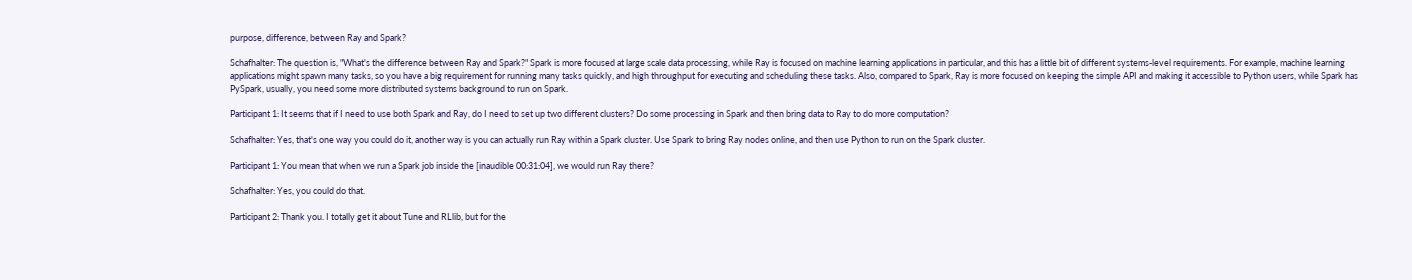purpose, difference, between Ray and Spark?

Schafhalter: The question is, "What's the difference between Ray and Spark?" Spark is more focused at large scale data processing, while Ray is focused on machine learning applications in particular, and this has a little bit of different systems-level requirements. For example, machine learning applications might spawn many tasks, so you have a big requirement for running many tasks quickly, and high throughput for executing and scheduling these tasks. Also, compared to Spark, Ray is more focused on keeping the simple API and making it accessible to Python users, while Spark has PySpark, usually, you need some more distributed systems background to run on Spark.

Participant 1: It seems that if I need to use both Spark and Ray, do I need to set up two different clusters? Do some processing in Spark and then bring data to Ray to do more computation?

Schafhalter: Yes, that's one way you could do it, another way is you can actually run Ray within a Spark cluster. Use Spark to bring Ray nodes online, and then use Python to run on the Spark cluster.

Participant 1: You mean that when we run a Spark job inside the [inaudible 00:31:04], we would run Ray there?

Schafhalter: Yes, you could do that.

Participant 2: Thank you. I totally get it about Tune and RLlib, but for the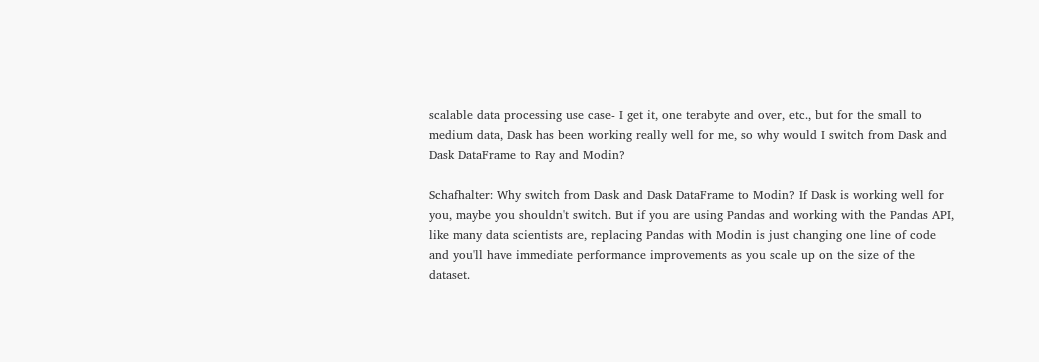scalable data processing use case- I get it, one terabyte and over, etc., but for the small to medium data, Dask has been working really well for me, so why would I switch from Dask and Dask DataFrame to Ray and Modin?

Schafhalter: Why switch from Dask and Dask DataFrame to Modin? If Dask is working well for you, maybe you shouldn't switch. But if you are using Pandas and working with the Pandas API, like many data scientists are, replacing Pandas with Modin is just changing one line of code and you'll have immediate performance improvements as you scale up on the size of the dataset.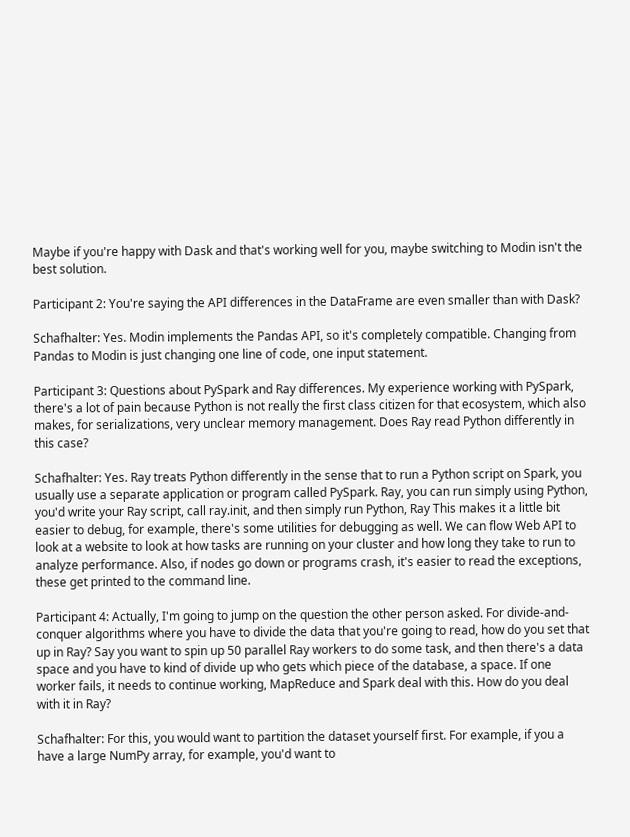Maybe if you're happy with Dask and that's working well for you, maybe switching to Modin isn't the best solution.

Participant 2: You're saying the API differences in the DataFrame are even smaller than with Dask?

Schafhalter: Yes. Modin implements the Pandas API, so it's completely compatible. Changing from Pandas to Modin is just changing one line of code, one input statement.

Participant 3: Questions about PySpark and Ray differences. My experience working with PySpark, there's a lot of pain because Python is not really the first class citizen for that ecosystem, which also makes, for serializations, very unclear memory management. Does Ray read Python differently in this case?

Schafhalter: Yes. Ray treats Python differently in the sense that to run a Python script on Spark, you usually use a separate application or program called PySpark. Ray, you can run simply using Python, you'd write your Ray script, call ray.init, and then simply run Python, Ray This makes it a little bit easier to debug, for example, there's some utilities for debugging as well. We can flow Web API to look at a website to look at how tasks are running on your cluster and how long they take to run to analyze performance. Also, if nodes go down or programs crash, it's easier to read the exceptions, these get printed to the command line.

Participant 4: Actually, I'm going to jump on the question the other person asked. For divide-and-conquer algorithms where you have to divide the data that you're going to read, how do you set that up in Ray? Say you want to spin up 50 parallel Ray workers to do some task, and then there's a data space and you have to kind of divide up who gets which piece of the database, a space. If one worker fails, it needs to continue working, MapReduce and Spark deal with this. How do you deal with it in Ray?

Schafhalter: For this, you would want to partition the dataset yourself first. For example, if you a have a large NumPy array, for example, you'd want to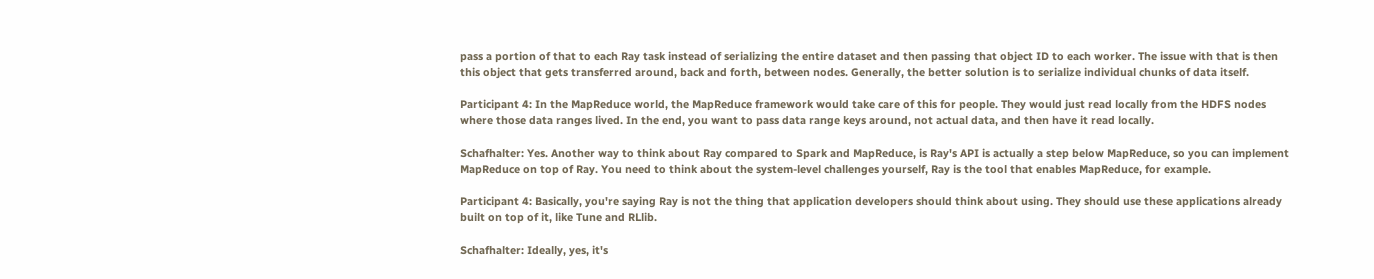pass a portion of that to each Ray task instead of serializing the entire dataset and then passing that object ID to each worker. The issue with that is then this object that gets transferred around, back and forth, between nodes. Generally, the better solution is to serialize individual chunks of data itself.

Participant 4: In the MapReduce world, the MapReduce framework would take care of this for people. They would just read locally from the HDFS nodes where those data ranges lived. In the end, you want to pass data range keys around, not actual data, and then have it read locally.

Schafhalter: Yes. Another way to think about Ray compared to Spark and MapReduce, is Ray's API is actually a step below MapReduce, so you can implement MapReduce on top of Ray. You need to think about the system-level challenges yourself, Ray is the tool that enables MapReduce, for example.

Participant 4: Basically, you're saying Ray is not the thing that application developers should think about using. They should use these applications already built on top of it, like Tune and RLlib.

Schafhalter: Ideally, yes, it's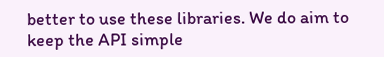better to use these libraries. We do aim to keep the API simple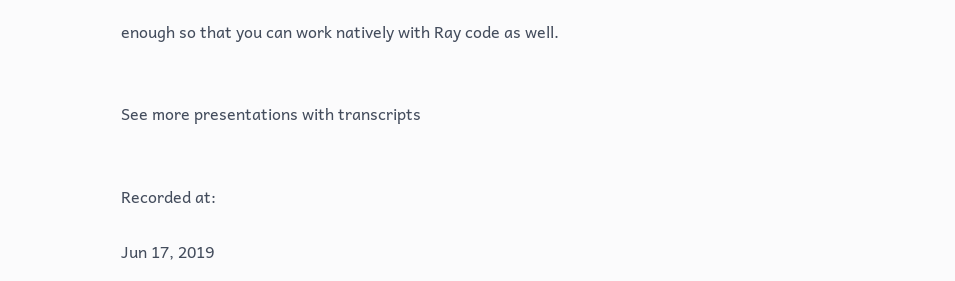enough so that you can work natively with Ray code as well.


See more presentations with transcripts


Recorded at:

Jun 17, 2019